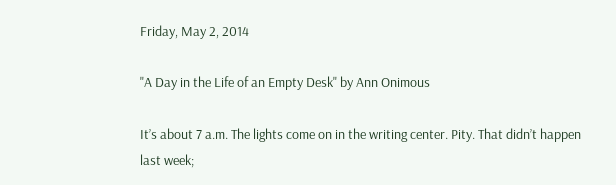Friday, May 2, 2014

"A Day in the Life of an Empty Desk" by Ann Onimous

It’s about 7 a.m. The lights come on in the writing center. Pity. That didn’t happen last week;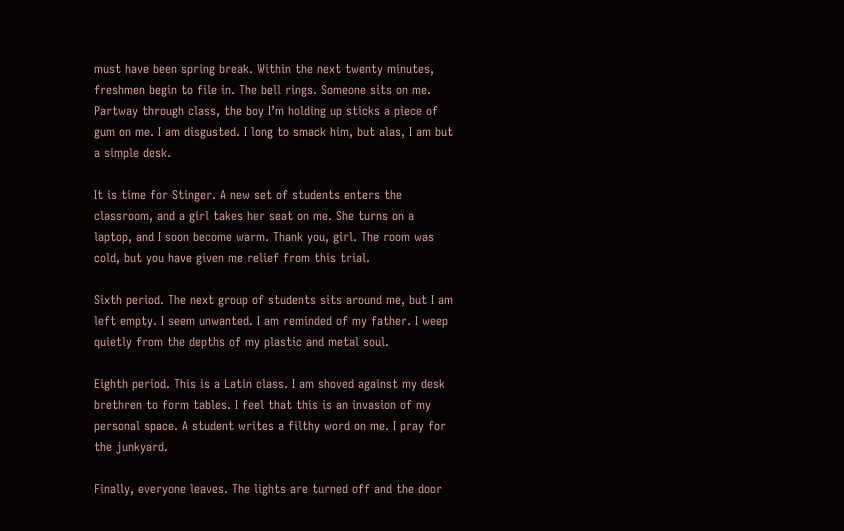must have been spring break. Within the next twenty minutes, freshmen begin to file in. The bell rings. Someone sits on me. Partway through class, the boy I’m holding up sticks a piece of gum on me. I am disgusted. I long to smack him, but alas, I am but a simple desk.

It is time for Stinger. A new set of students enters the classroom, and a girl takes her seat on me. She turns on a laptop, and I soon become warm. Thank you, girl. The room was cold, but you have given me relief from this trial.

Sixth period. The next group of students sits around me, but I am left empty. I seem unwanted. I am reminded of my father. I weep quietly from the depths of my plastic and metal soul.

Eighth period. This is a Latin class. I am shoved against my desk brethren to form tables. I feel that this is an invasion of my personal space. A student writes a filthy word on me. I pray for the junkyard.

Finally, everyone leaves. The lights are turned off and the door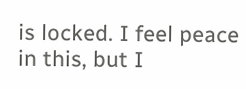is locked. I feel peace in this, but I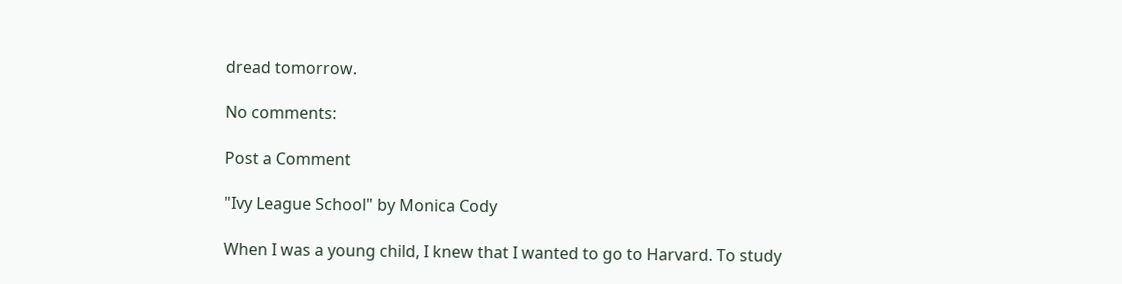dread tomorrow.

No comments:

Post a Comment

"Ivy League School" by Monica Cody

When I was a young child, I knew that I wanted to go to Harvard. To study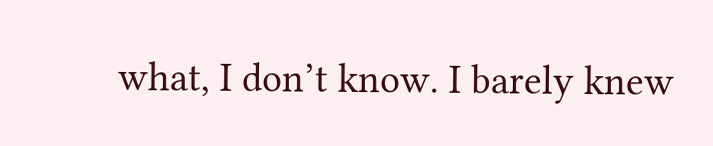what, I don’t know. I barely knew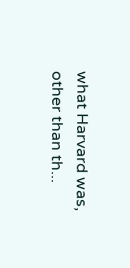what Harvard was, other than th...